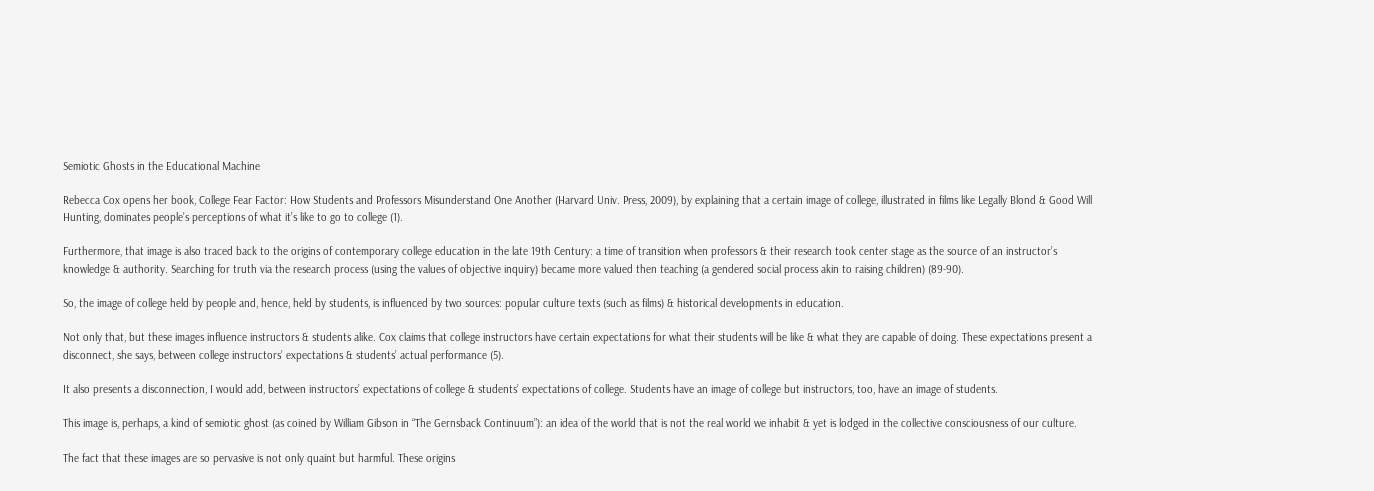Semiotic Ghosts in the Educational Machine

Rebecca Cox opens her book, College Fear Factor: How Students and Professors Misunderstand One Another (Harvard Univ. Press, 2009), by explaining that a certain image of college, illustrated in films like Legally Blond & Good Will Hunting, dominates people’s perceptions of what it’s like to go to college (1).

Furthermore, that image is also traced back to the origins of contemporary college education in the late 19th Century: a time of transition when professors & their research took center stage as the source of an instructor’s knowledge & authority. Searching for truth via the research process (using the values of objective inquiry) became more valued then teaching (a gendered social process akin to raising children) (89-90).

So, the image of college held by people and, hence, held by students, is influenced by two sources: popular culture texts (such as films) & historical developments in education.

Not only that, but these images influence instructors & students alike. Cox claims that college instructors have certain expectations for what their students will be like & what they are capable of doing. These expectations present a disconnect, she says, between college instructors’ expectations & students’ actual performance (5).

It also presents a disconnection, I would add, between instructors’ expectations of college & students’ expectations of college. Students have an image of college but instructors, too, have an image of students.

This image is, perhaps, a kind of semiotic ghost (as coined by William Gibson in “The Gernsback Continuum”): an idea of the world that is not the real world we inhabit & yet is lodged in the collective consciousness of our culture.

The fact that these images are so pervasive is not only quaint but harmful. These origins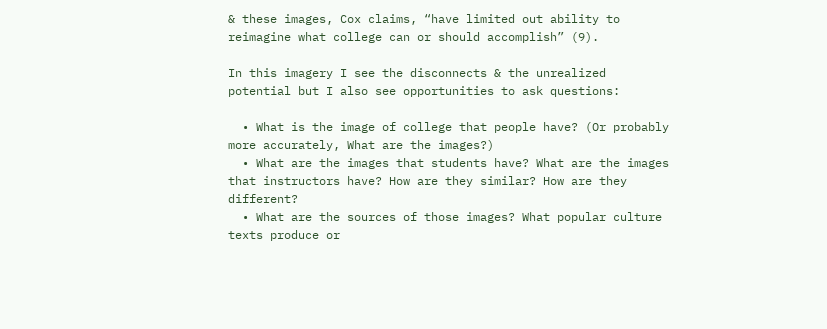& these images, Cox claims, “have limited out ability to reimagine what college can or should accomplish” (9).

In this imagery I see the disconnects & the unrealized potential but I also see opportunities to ask questions:

  • What is the image of college that people have? (Or probably more accurately, What are the images?)
  • What are the images that students have? What are the images that instructors have? How are they similar? How are they different?
  • What are the sources of those images? What popular culture texts produce or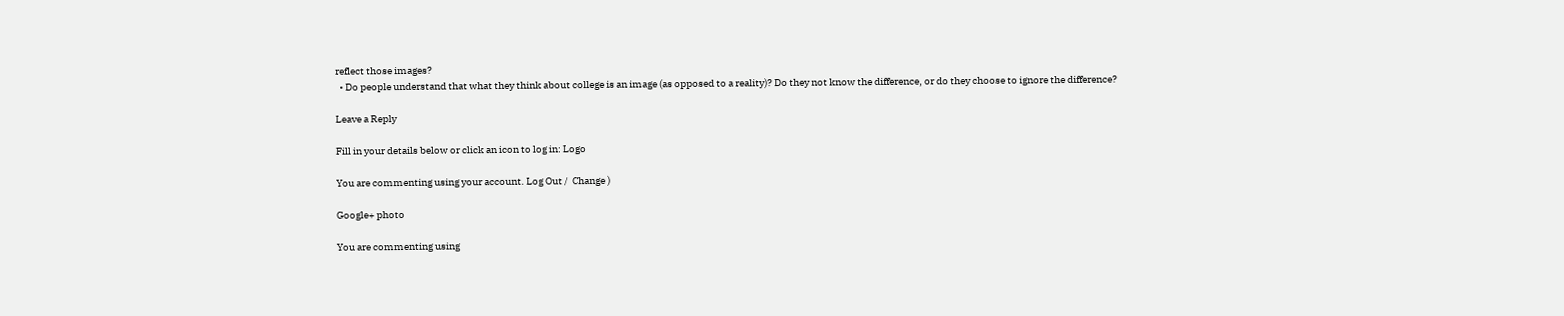reflect those images?
  • Do people understand that what they think about college is an image (as opposed to a reality)? Do they not know the difference, or do they choose to ignore the difference?

Leave a Reply

Fill in your details below or click an icon to log in: Logo

You are commenting using your account. Log Out /  Change )

Google+ photo

You are commenting using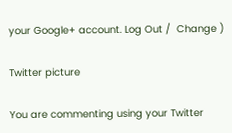your Google+ account. Log Out /  Change )

Twitter picture

You are commenting using your Twitter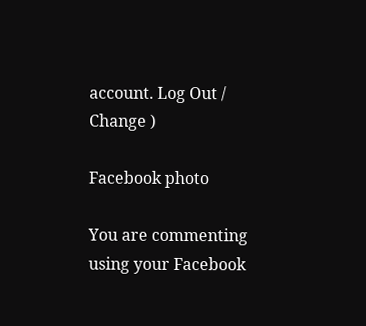account. Log Out /  Change )

Facebook photo

You are commenting using your Facebook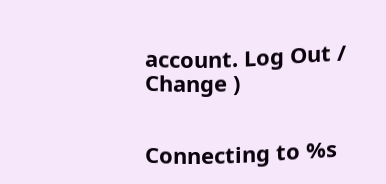account. Log Out /  Change )


Connecting to %s